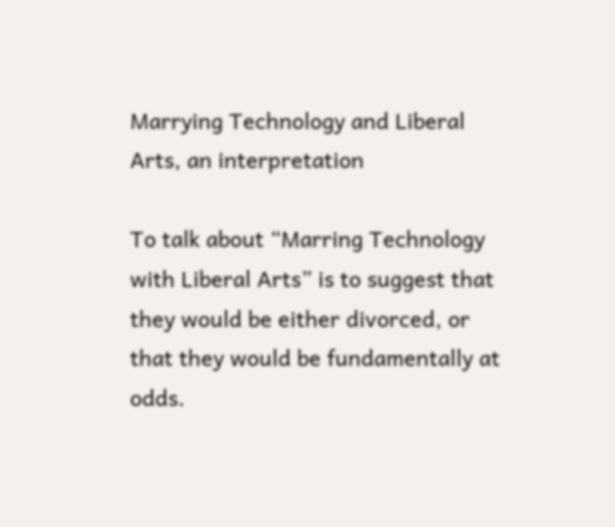Marrying Technology and Liberal Arts, an interpretation

To talk about “Marring Technology with Liberal Arts” is to suggest that they would be either divorced, or that they would be fundamentally at odds.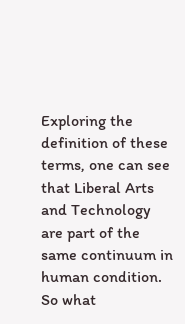Exploring the definition of these terms, one can see that Liberal Arts and Technology are part of the same continuum in human condition. So what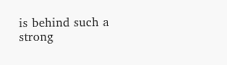is behind such a strong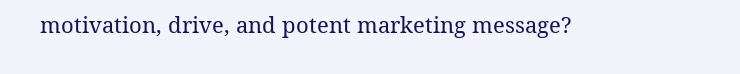motivation, drive, and potent marketing message?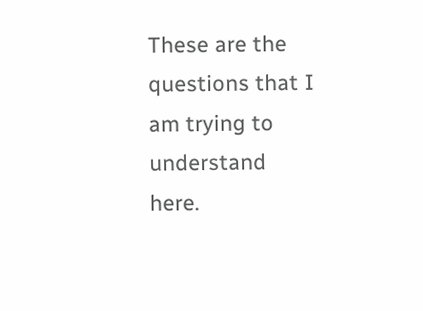These are the questions that I am trying to understand here.